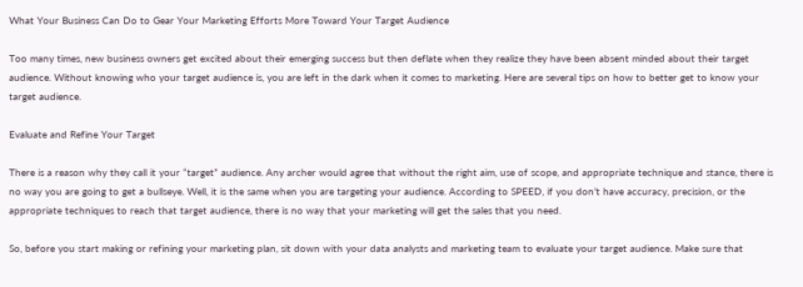What Your Business Can Do to Gear Your Marketing Efforts More Toward Your Target Audience

Too many times, new business owners get excited about their emerging success but then deflate when they realize they have been absent minded about their target audience. Without knowing who your target audience is, you are left in the dark when it comes to marketing. Here are several tips on how to better get to know your target audience.

Evaluate and Refine Your Target

There is a reason why they call it your “target” audience. Any archer would agree that without the right aim, use of scope, and appropriate technique and stance, there is no way you are going to get a bullseye. Well, it is the same when you are targeting your audience. According to SPEED, if you don’t have accuracy, precision, or the appropriate techniques to reach that target audience, there is no way that your marketing will get the sales that you need.

So, before you start making or refining your marketing plan, sit down with your data analysts and marketing team to evaluate your target audience. Make sure that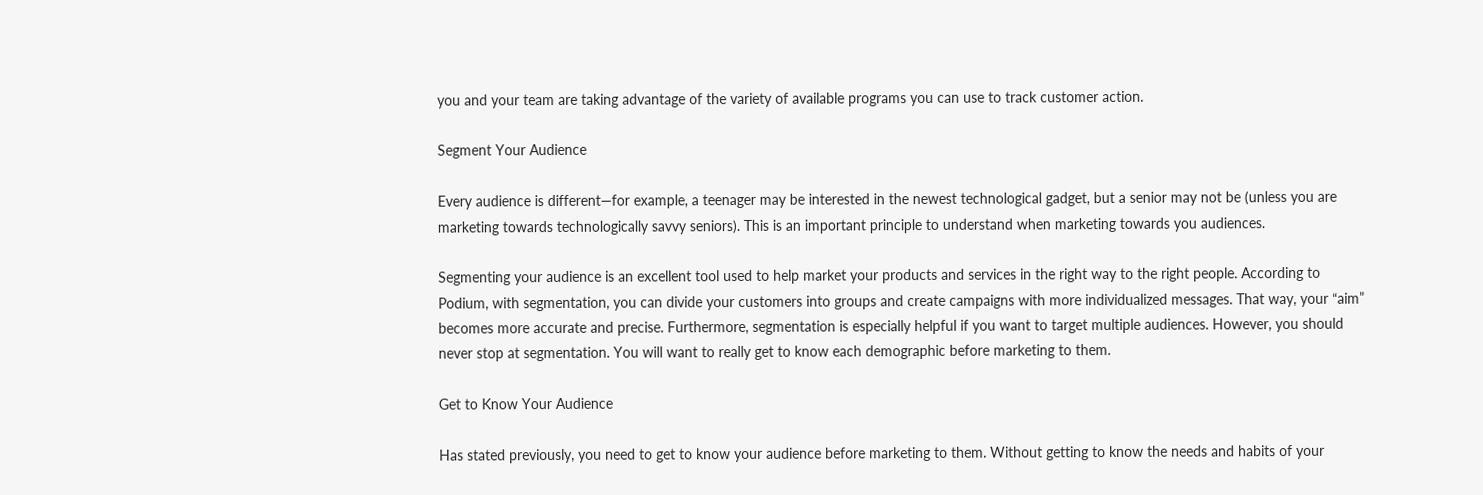you and your team are taking advantage of the variety of available programs you can use to track customer action.

Segment Your Audience

Every audience is different—for example, a teenager may be interested in the newest technological gadget, but a senior may not be (unless you are marketing towards technologically savvy seniors). This is an important principle to understand when marketing towards you audiences.

Segmenting your audience is an excellent tool used to help market your products and services in the right way to the right people. According to Podium, with segmentation, you can divide your customers into groups and create campaigns with more individualized messages. That way, your “aim” becomes more accurate and precise. Furthermore, segmentation is especially helpful if you want to target multiple audiences. However, you should never stop at segmentation. You will want to really get to know each demographic before marketing to them.

Get to Know Your Audience

Has stated previously, you need to get to know your audience before marketing to them. Without getting to know the needs and habits of your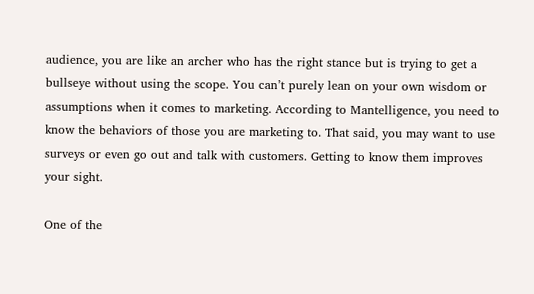audience, you are like an archer who has the right stance but is trying to get a bullseye without using the scope. You can’t purely lean on your own wisdom or assumptions when it comes to marketing. According to Mantelligence, you need to know the behaviors of those you are marketing to. That said, you may want to use surveys or even go out and talk with customers. Getting to know them improves your sight.

One of the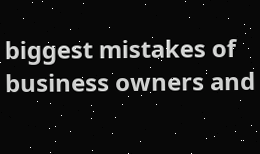biggest mistakes of business owners and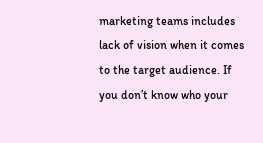marketing teams includes lack of vision when it comes to the target audience. If you don’t know who your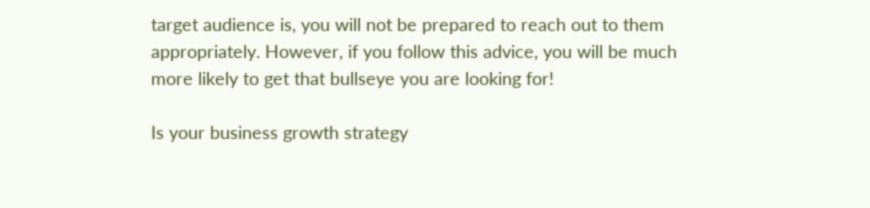target audience is, you will not be prepared to reach out to them appropriately. However, if you follow this advice, you will be much more likely to get that bullseye you are looking for!

Is your business growth strategy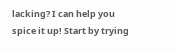lacking? I can help you spice it up! Start by trying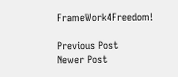FrameWork4Freedom!

Previous Post
Newer Post